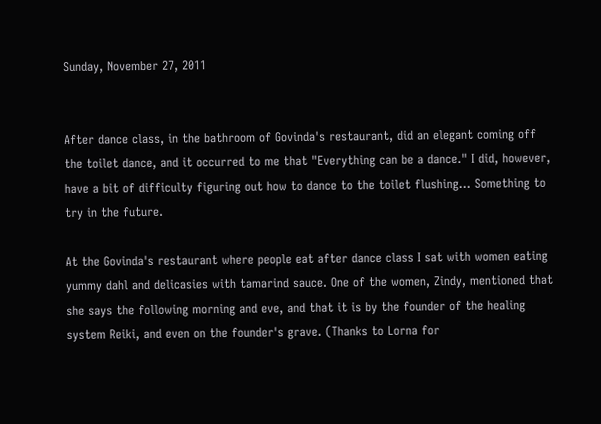Sunday, November 27, 2011


After dance class, in the bathroom of Govinda's restaurant, did an elegant coming off the toilet dance, and it occurred to me that "Everything can be a dance." I did, however, have a bit of difficulty figuring out how to dance to the toilet flushing... Something to try in the future.

At the Govinda's restaurant where people eat after dance class I sat with women eating yummy dahl and delicasies with tamarind sauce. One of the women, Zindy, mentioned that she says the following morning and eve, and that it is by the founder of the healing system Reiki, and even on the founder's grave. (Thanks to Lorna for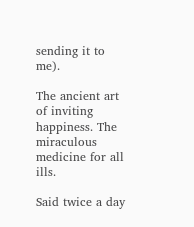sending it to me).

The ancient art of inviting happiness. The miraculous medicine for all ills.

Said twice a day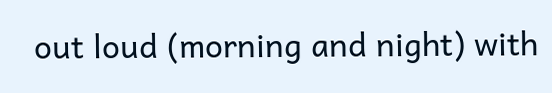out loud (morning and night) with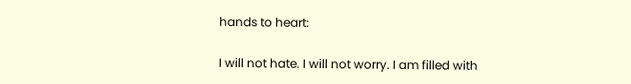hands to heart:

I will not hate. I will not worry. I am filled with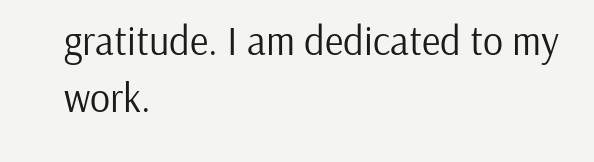gratitude. I am dedicated to my work.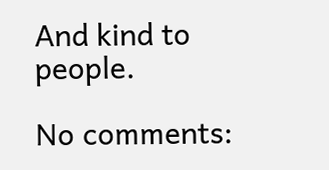And kind to people.

No comments: